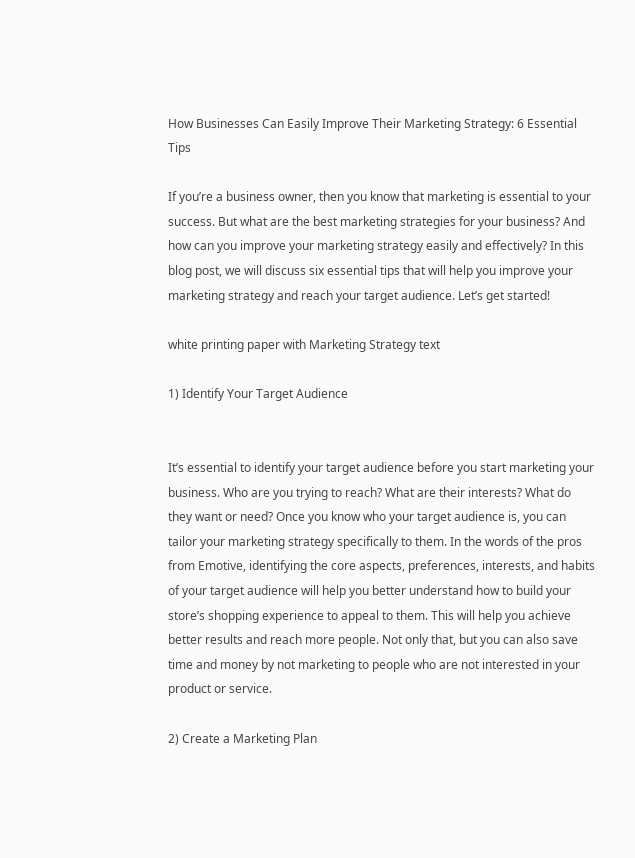How Businesses Can Easily Improve Their Marketing Strategy: 6 Essential Tips

If you’re a business owner, then you know that marketing is essential to your success. But what are the best marketing strategies for your business? And how can you improve your marketing strategy easily and effectively? In this blog post, we will discuss six essential tips that will help you improve your marketing strategy and reach your target audience. Let’s get started!

white printing paper with Marketing Strategy text

1) Identify Your Target Audience


It’s essential to identify your target audience before you start marketing your business. Who are you trying to reach? What are their interests? What do they want or need? Once you know who your target audience is, you can tailor your marketing strategy specifically to them. In the words of the pros from Emotive, identifying the core aspects, preferences, interests, and habits of your target audience will help you better understand how to build your store’s shopping experience to appeal to them. This will help you achieve better results and reach more people. Not only that, but you can also save time and money by not marketing to people who are not interested in your product or service.

2) Create a Marketing Plan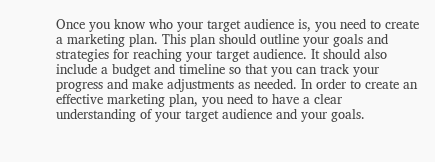Once you know who your target audience is, you need to create a marketing plan. This plan should outline your goals and strategies for reaching your target audience. It should also include a budget and timeline so that you can track your progress and make adjustments as needed. In order to create an effective marketing plan, you need to have a clear understanding of your target audience and your goals.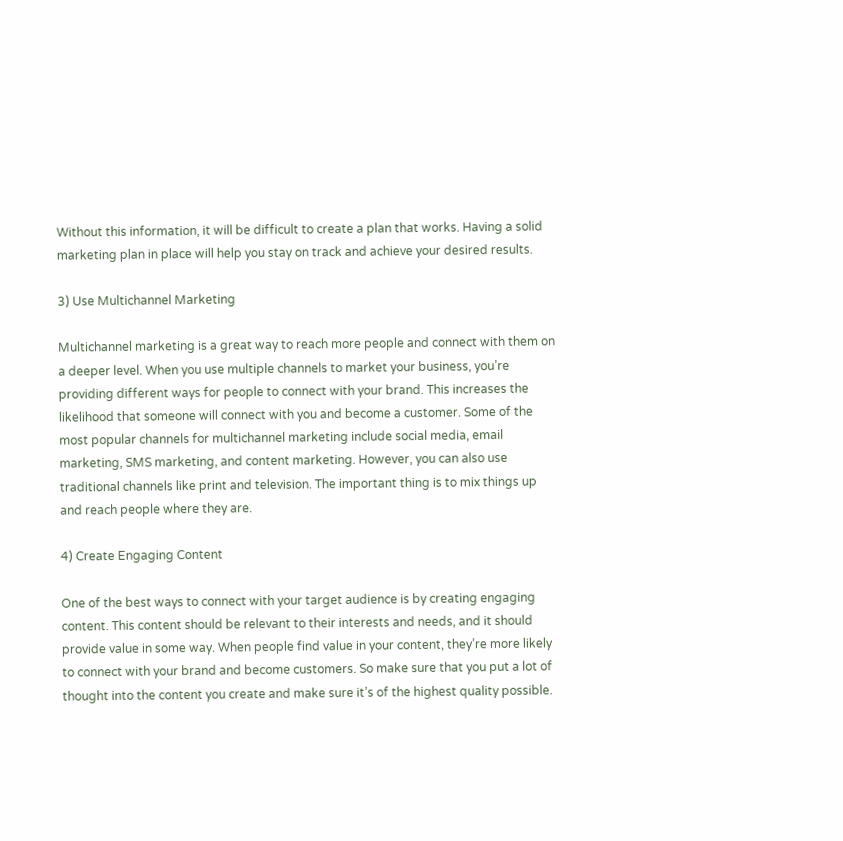Without this information, it will be difficult to create a plan that works. Having a solid marketing plan in place will help you stay on track and achieve your desired results.

3) Use Multichannel Marketing

Multichannel marketing is a great way to reach more people and connect with them on a deeper level. When you use multiple channels to market your business, you’re providing different ways for people to connect with your brand. This increases the likelihood that someone will connect with you and become a customer. Some of the most popular channels for multichannel marketing include social media, email marketing, SMS marketing, and content marketing. However, you can also use traditional channels like print and television. The important thing is to mix things up and reach people where they are.

4) Create Engaging Content

One of the best ways to connect with your target audience is by creating engaging content. This content should be relevant to their interests and needs, and it should provide value in some way. When people find value in your content, they’re more likely to connect with your brand and become customers. So make sure that you put a lot of thought into the content you create and make sure it’s of the highest quality possible.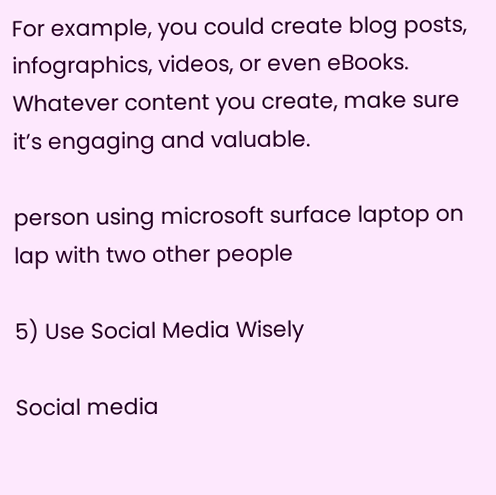For example, you could create blog posts, infographics, videos, or even eBooks. Whatever content you create, make sure it’s engaging and valuable.

person using microsoft surface laptop on lap with two other people

5) Use Social Media Wisely

Social media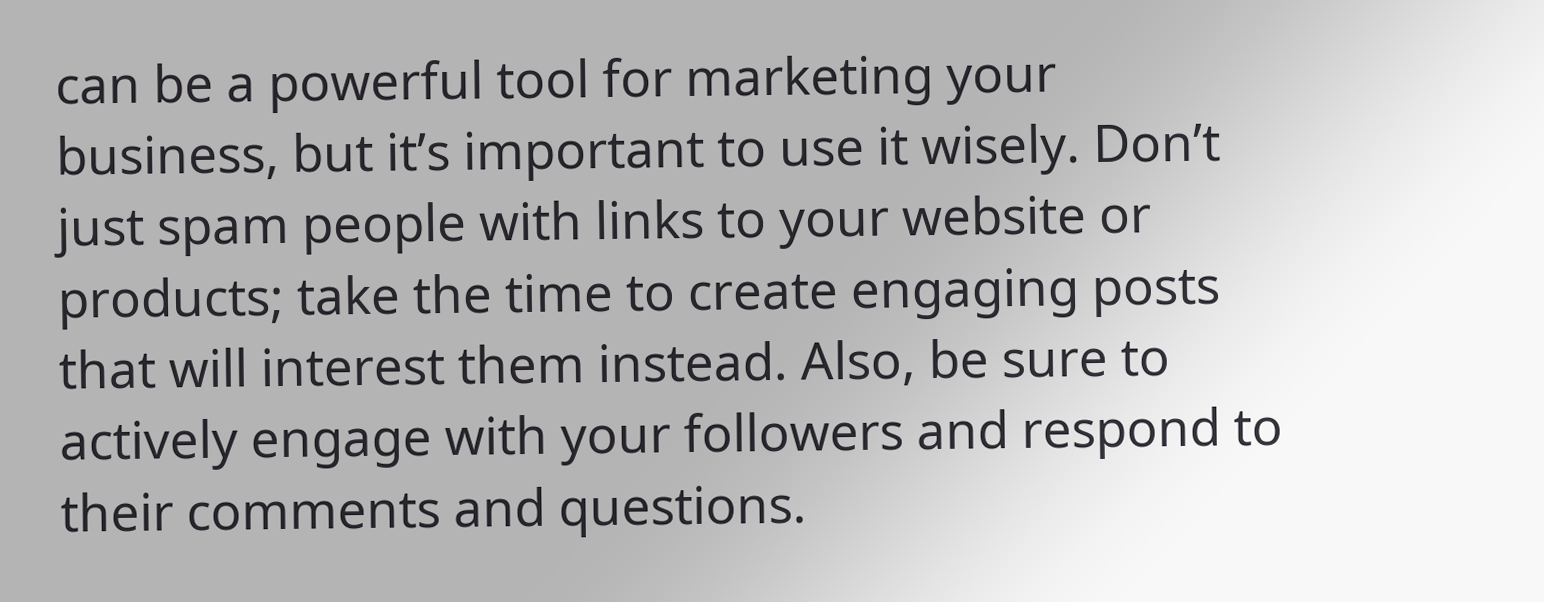can be a powerful tool for marketing your business, but it’s important to use it wisely. Don’t just spam people with links to your website or products; take the time to create engaging posts that will interest them instead. Also, be sure to actively engage with your followers and respond to their comments and questions.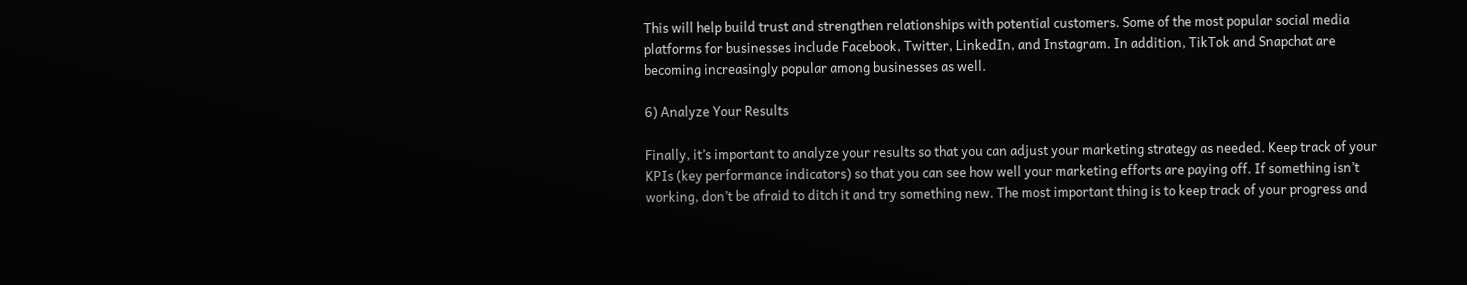This will help build trust and strengthen relationships with potential customers. Some of the most popular social media platforms for businesses include Facebook, Twitter, LinkedIn, and Instagram. In addition, TikTok and Snapchat are becoming increasingly popular among businesses as well.

6) Analyze Your Results

Finally, it’s important to analyze your results so that you can adjust your marketing strategy as needed. Keep track of your KPIs (key performance indicators) so that you can see how well your marketing efforts are paying off. If something isn’t working, don’t be afraid to ditch it and try something new. The most important thing is to keep track of your progress and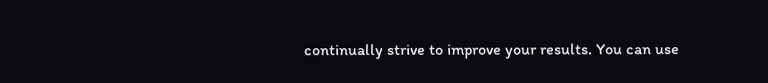continually strive to improve your results. You can use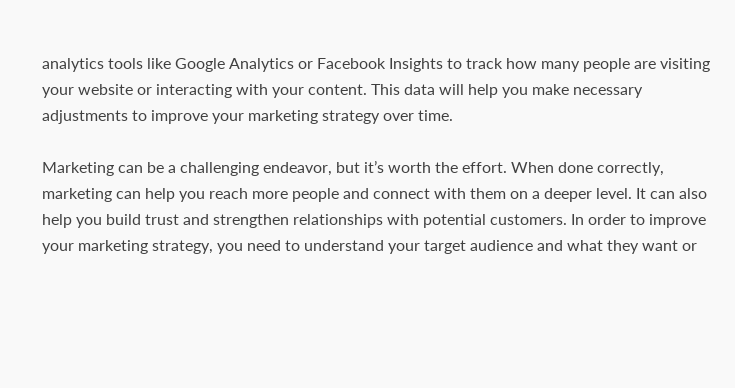analytics tools like Google Analytics or Facebook Insights to track how many people are visiting your website or interacting with your content. This data will help you make necessary adjustments to improve your marketing strategy over time.

Marketing can be a challenging endeavor, but it’s worth the effort. When done correctly, marketing can help you reach more people and connect with them on a deeper level. It can also help you build trust and strengthen relationships with potential customers. In order to improve your marketing strategy, you need to understand your target audience and what they want or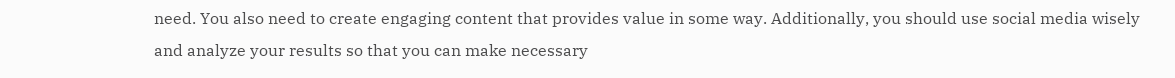need. You also need to create engaging content that provides value in some way. Additionally, you should use social media wisely and analyze your results so that you can make necessary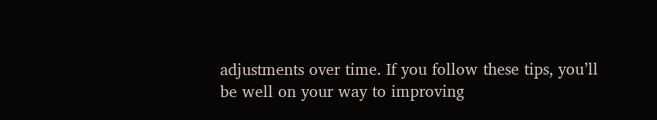adjustments over time. If you follow these tips, you’ll be well on your way to improving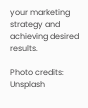your marketing strategy and achieving desired results.

Photo credits: Unsplash